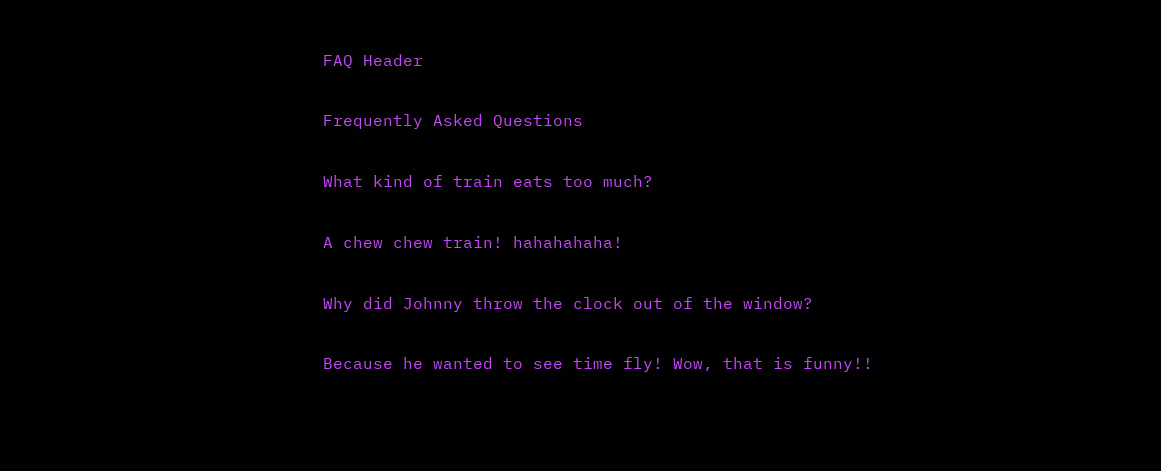FAQ Header

Frequently Asked Questions

What kind of train eats too much?

A chew chew train! hahahahaha!

Why did Johnny throw the clock out of the window?

Because he wanted to see time fly! Wow, that is funny!!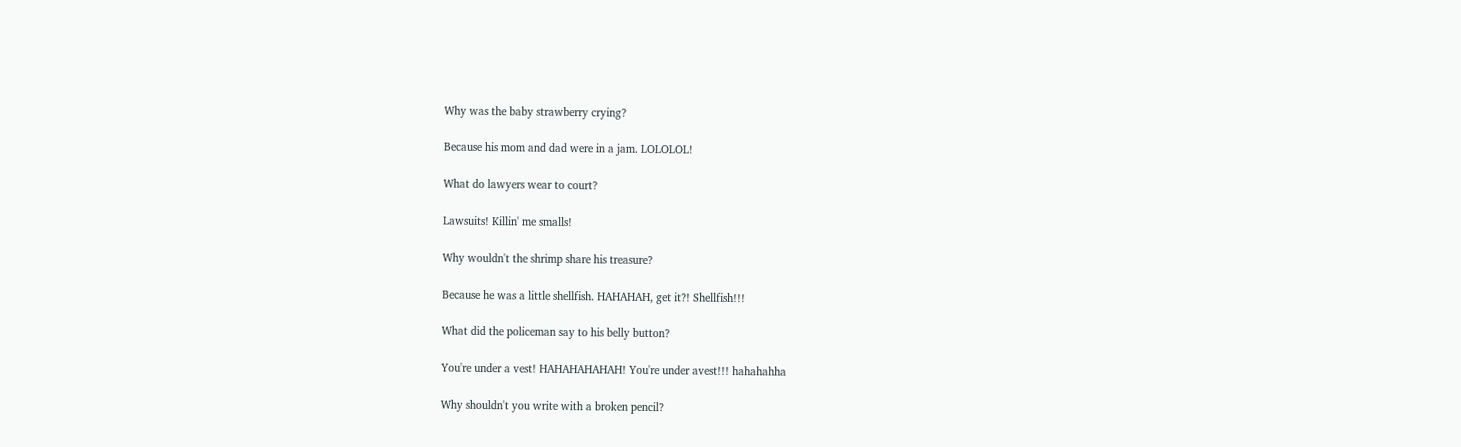Why was the baby strawberry crying?

Because his mom and dad were in a jam. LOLOLOL!

What do lawyers wear to court?

Lawsuits! Killin' me smalls!

Why wouldn't the shrimp share his treasure?

Because he was a little shellfish. HAHAHAH, get it?! Shellfish!!!

What did the policeman say to his belly button?

You're under a vest! HAHAHAHAHAH! You're under avest!!! hahahahha

Why shouldn't you write with a broken pencil?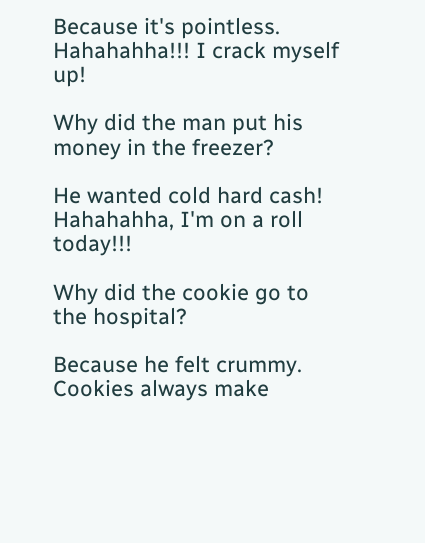Because it's pointless. Hahahahha!!! I crack myself up!

Why did the man put his money in the freezer?

He wanted cold hard cash! Hahahahha, I'm on a roll today!!!

Why did the cookie go to the hospital?

Because he felt crummy. Cookies always make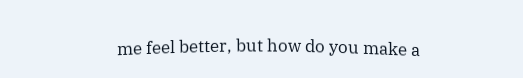me feel better, but how do you make a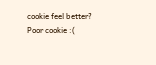cookie feel better? Poor cookie :(